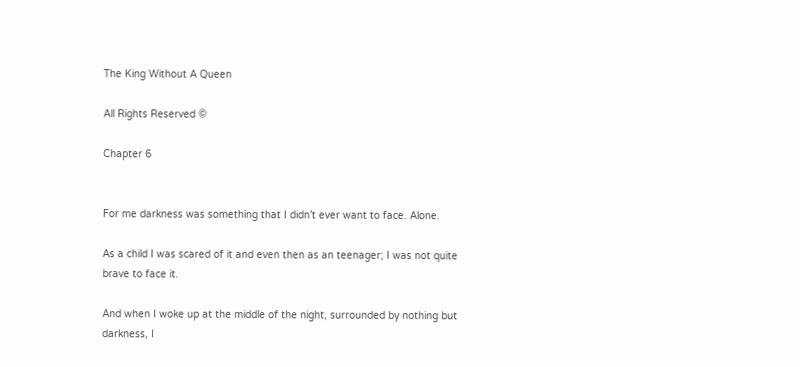The King Without A Queen

All Rights Reserved ©

Chapter 6


For me darkness was something that I didn’t ever want to face. Alone.

As a child I was scared of it and even then as an teenager; I was not quite brave to face it.

And when I woke up at the middle of the night, surrounded by nothing but darkness, I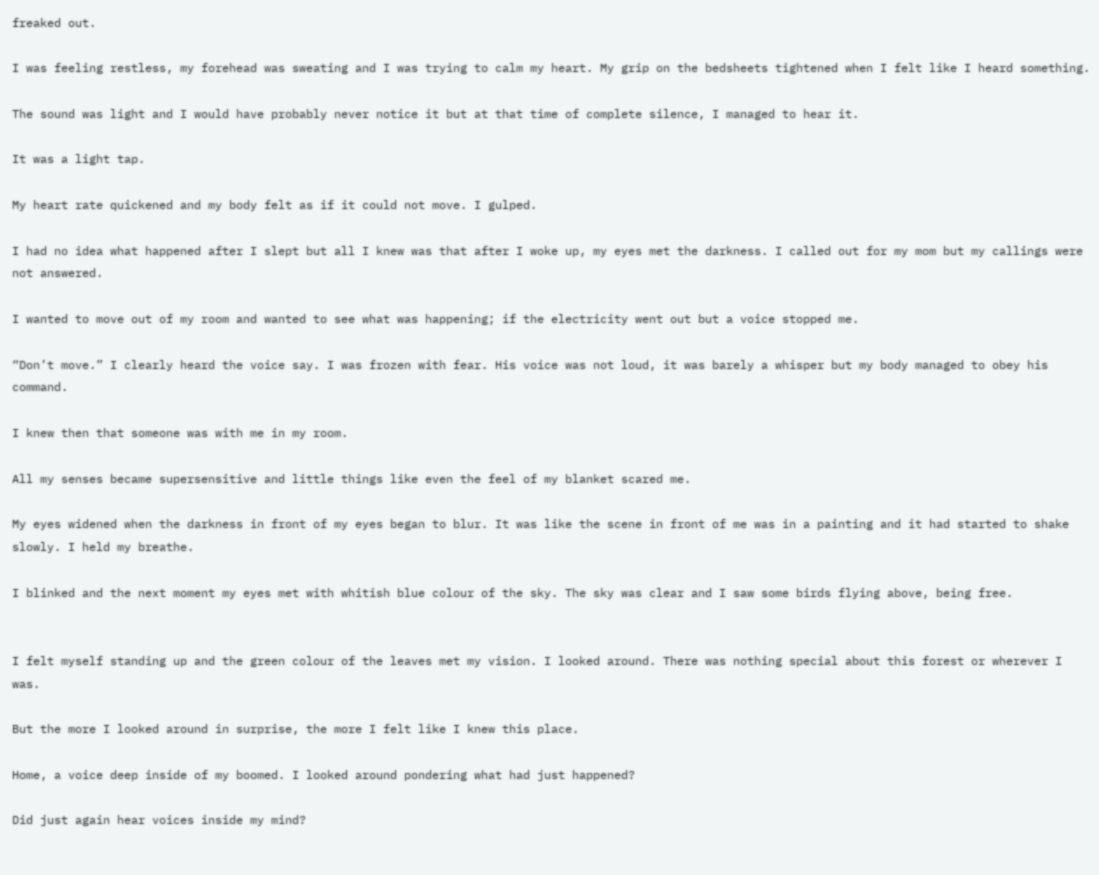freaked out.

I was feeling restless, my forehead was sweating and I was trying to calm my heart. My grip on the bedsheets tightened when I felt like I heard something.

The sound was light and I would have probably never notice it but at that time of complete silence, I managed to hear it.

It was a light tap.

My heart rate quickened and my body felt as if it could not move. I gulped.

I had no idea what happened after I slept but all I knew was that after I woke up, my eyes met the darkness. I called out for my mom but my callings were not answered.

I wanted to move out of my room and wanted to see what was happening; if the electricity went out but a voice stopped me.

“Don’t move.” I clearly heard the voice say. I was frozen with fear. His voice was not loud, it was barely a whisper but my body managed to obey his command.

I knew then that someone was with me in my room.

All my senses became supersensitive and little things like even the feel of my blanket scared me.

My eyes widened when the darkness in front of my eyes began to blur. It was like the scene in front of me was in a painting and it had started to shake slowly. I held my breathe.

I blinked and the next moment my eyes met with whitish blue colour of the sky. The sky was clear and I saw some birds flying above, being free.


I felt myself standing up and the green colour of the leaves met my vision. I looked around. There was nothing special about this forest or wherever I was.

But the more I looked around in surprise, the more I felt like I knew this place.

Home, a voice deep inside of my boomed. I looked around pondering what had just happened?

Did just again hear voices inside my mind?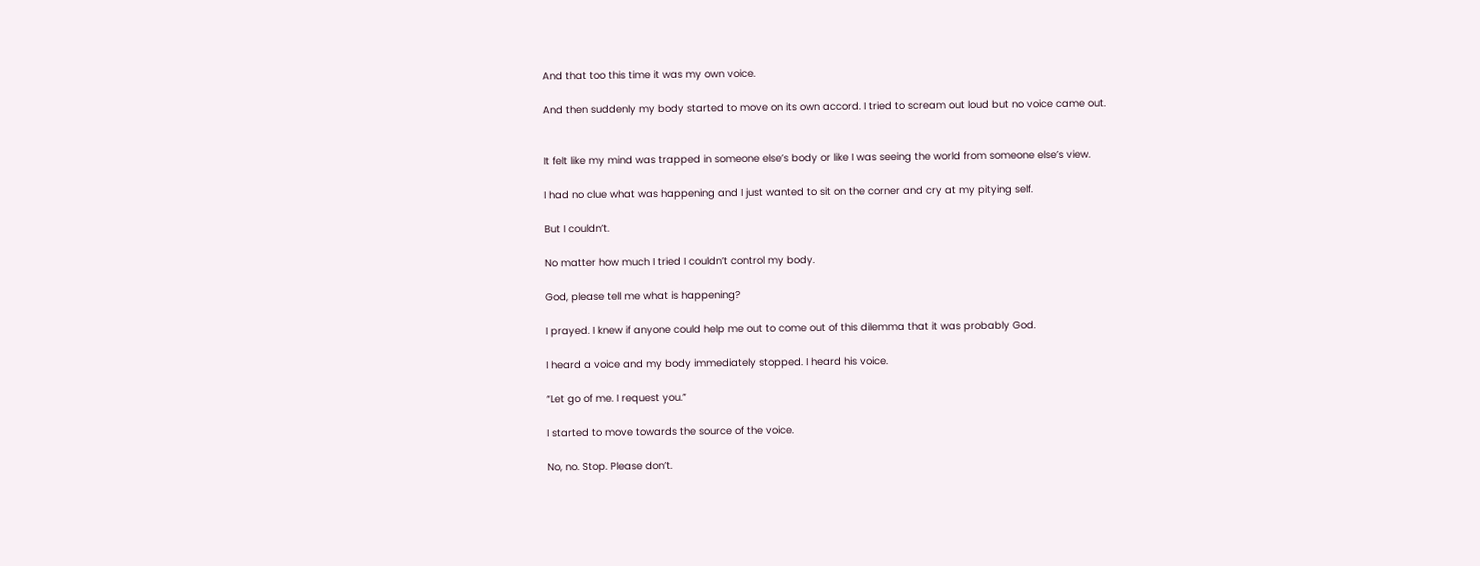And that too this time it was my own voice.

And then suddenly my body started to move on its own accord. I tried to scream out loud but no voice came out.


It felt like my mind was trapped in someone else’s body or like I was seeing the world from someone else’s view.

I had no clue what was happening and I just wanted to sit on the corner and cry at my pitying self.

But I couldn’t.

No matter how much I tried I couldn’t control my body.

God, please tell me what is happening?

I prayed. I knew if anyone could help me out to come out of this dilemma that it was probably God.

I heard a voice and my body immediately stopped. I heard his voice.

“Let go of me. I request you.”

I started to move towards the source of the voice.

No, no. Stop. Please don’t.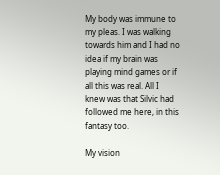My body was immune to my pleas. I was walking towards him and I had no idea if my brain was playing mind games or if all this was real. All I knew was that Silvic had followed me here, in this fantasy too.

My vision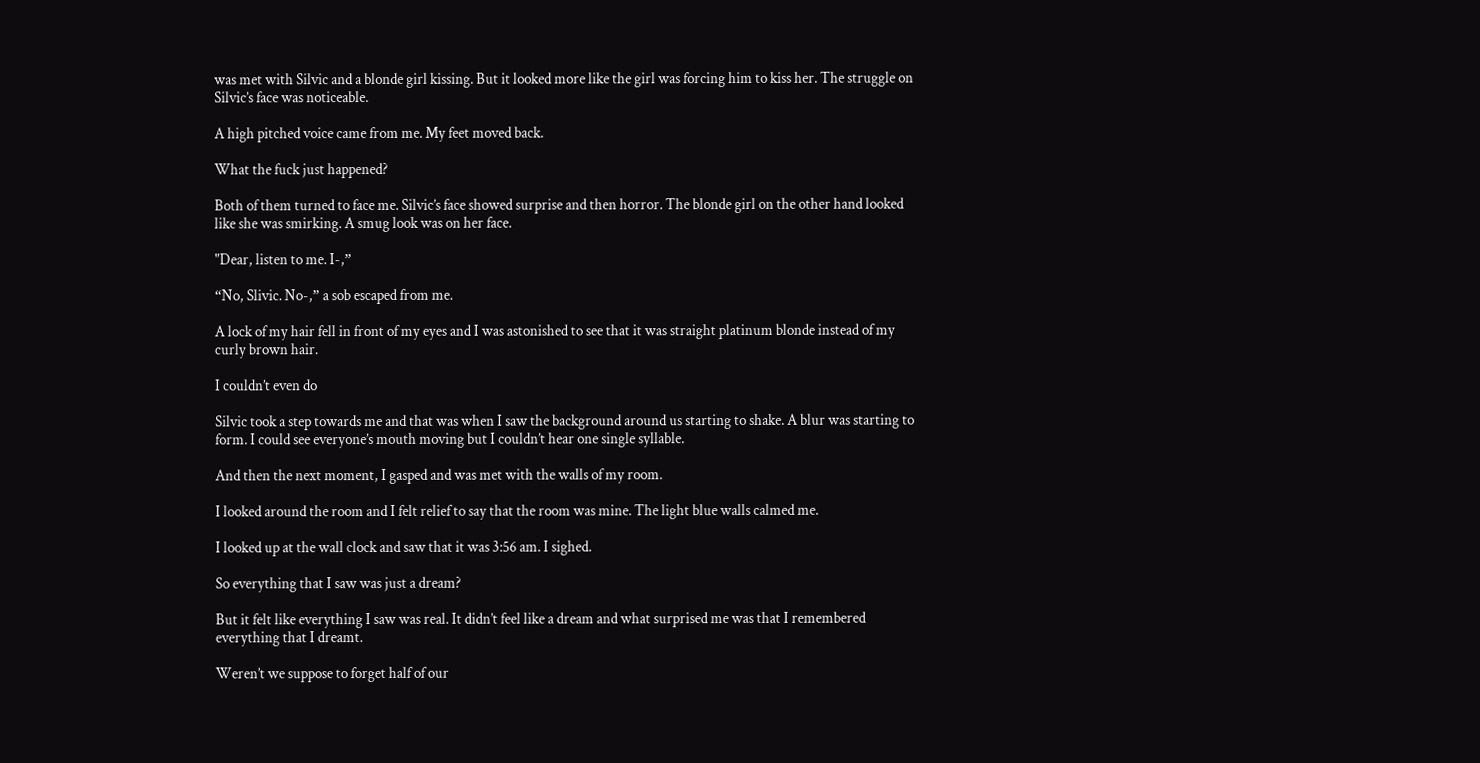was met with Silvic and a blonde girl kissing. But it looked more like the girl was forcing him to kiss her. The struggle on Silvic’s face was noticeable.

A high pitched voice came from me. My feet moved back.

What the fuck just happened?

Both of them turned to face me. Silvic’s face showed surprise and then horror. The blonde girl on the other hand looked like she was smirking. A smug look was on her face.

"Dear, listen to me. I-,”

“No, Slivic. No-,” a sob escaped from me.

A lock of my hair fell in front of my eyes and I was astonished to see that it was straight platinum blonde instead of my curly brown hair.

I couldn’t even do

Silvic took a step towards me and that was when I saw the background around us starting to shake. A blur was starting to form. I could see everyone’s mouth moving but I couldn’t hear one single syllable.

And then the next moment, I gasped and was met with the walls of my room.

I looked around the room and I felt relief to say that the room was mine. The light blue walls calmed me.

I looked up at the wall clock and saw that it was 3:56 am. I sighed.

So everything that I saw was just a dream?

But it felt like everything I saw was real. It didn’t feel like a dream and what surprised me was that I remembered everything that I dreamt.

Weren’t we suppose to forget half of our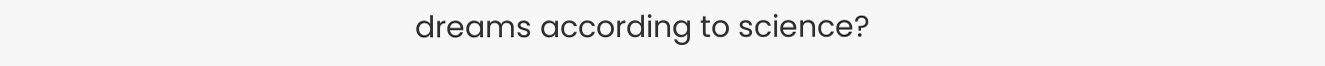dreams according to science?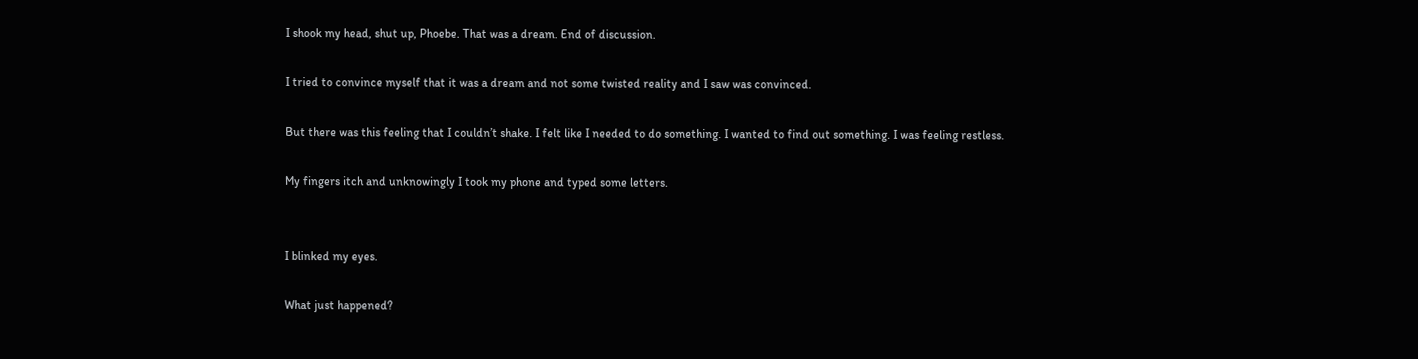I shook my head, shut up, Phoebe. That was a dream. End of discussion.

I tried to convince myself that it was a dream and not some twisted reality and I saw was convinced.

But there was this feeling that I couldn’t shake. I felt like I needed to do something. I wanted to find out something. I was feeling restless.

My fingers itch and unknowingly I took my phone and typed some letters.


I blinked my eyes.

What just happened?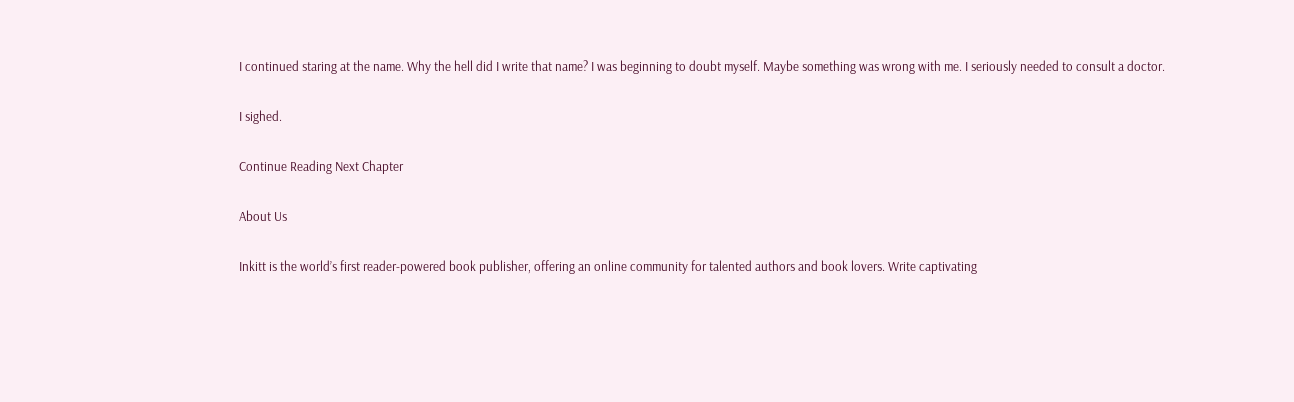I continued staring at the name. Why the hell did I write that name? I was beginning to doubt myself. Maybe something was wrong with me. I seriously needed to consult a doctor.

I sighed.

Continue Reading Next Chapter

About Us

Inkitt is the world’s first reader-powered book publisher, offering an online community for talented authors and book lovers. Write captivating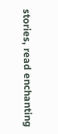stories, read enchanting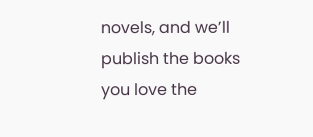novels, and we’ll publish the books you love the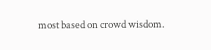most based on crowd wisdom.